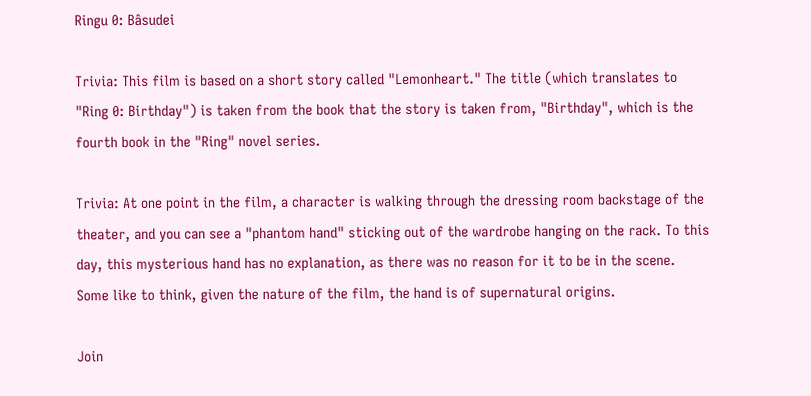Ringu 0: Bâsudei

Trivia: This film is based on a short story called "Lemonheart." The title (which translates to "Ring 0: Birthday") is taken from the book that the story is taken from, "Birthday", which is the fourth book in the "Ring" novel series.

Trivia: At one point in the film, a character is walking through the dressing room backstage of the theater, and you can see a "phantom hand" sticking out of the wardrobe hanging on the rack. To this day, this mysterious hand has no explanation, as there was no reason for it to be in the scene. Some like to think, given the nature of the film, the hand is of supernatural origins.

Join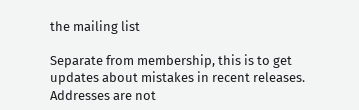the mailing list

Separate from membership, this is to get updates about mistakes in recent releases. Addresses are not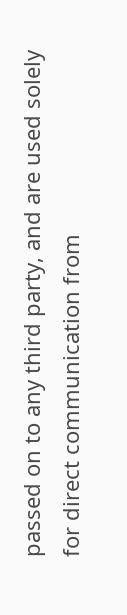passed on to any third party, and are used solely for direct communication from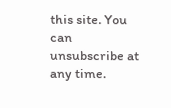this site. You can unsubscribe at any time.